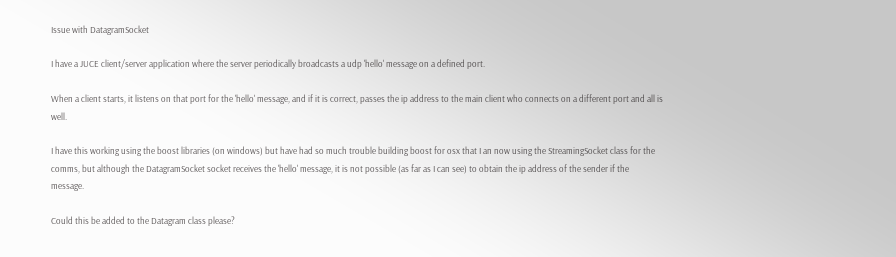Issue with DatagramSocket

I have a JUCE client/server application where the server periodically broadcasts a udp 'hello' message on a defined port.

When a client starts, it listens on that port for the 'hello' message, and if it is correct, passes the ip address to the main client who connects on a different port and all is well.

I have this working using the boost libraries (on windows) but have had so much trouble building boost for osx that I an now using the StreamingSocket class for the comms, but although the DatagramSocket socket receives the 'hello' message, it is not possible (as far as I can see) to obtain the ip address of the sender if the message.

Could this be added to the Datagram class please?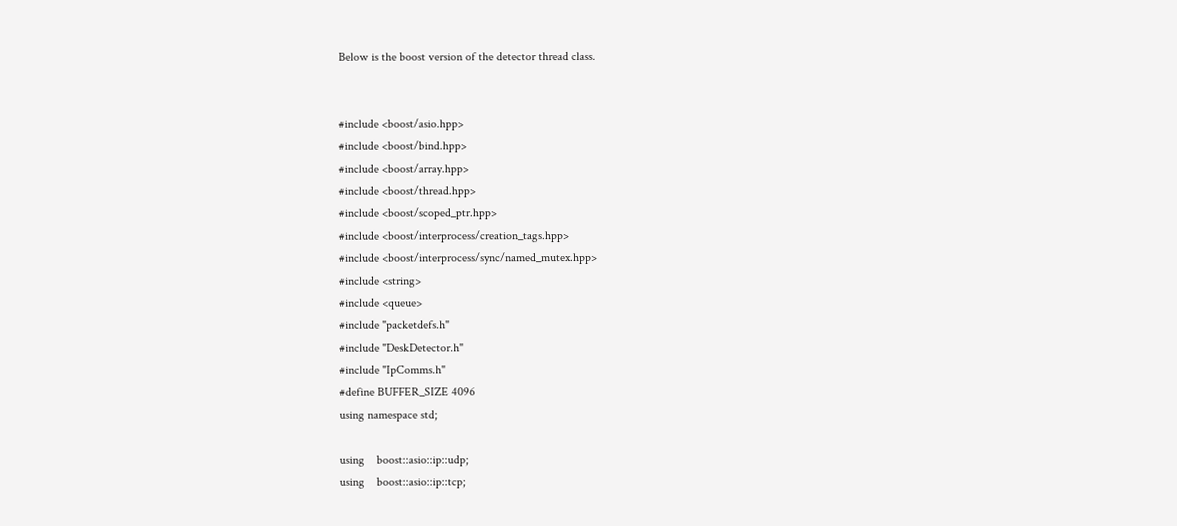Below is the boost version of the detector thread class.


#include <boost/asio.hpp>
#include <boost/bind.hpp>
#include <boost/array.hpp>
#include <boost/thread.hpp>
#include <boost/scoped_ptr.hpp>
#include <boost/interprocess/creation_tags.hpp>
#include <boost/interprocess/sync/named_mutex.hpp>
#include <string>
#include <queue>
#include "packetdefs.h"
#include "DeskDetector.h"
#include "IpComms.h"
#define BUFFER_SIZE 4096
using namespace std;

using    boost::asio::ip::udp;
using    boost::asio::ip::tcp;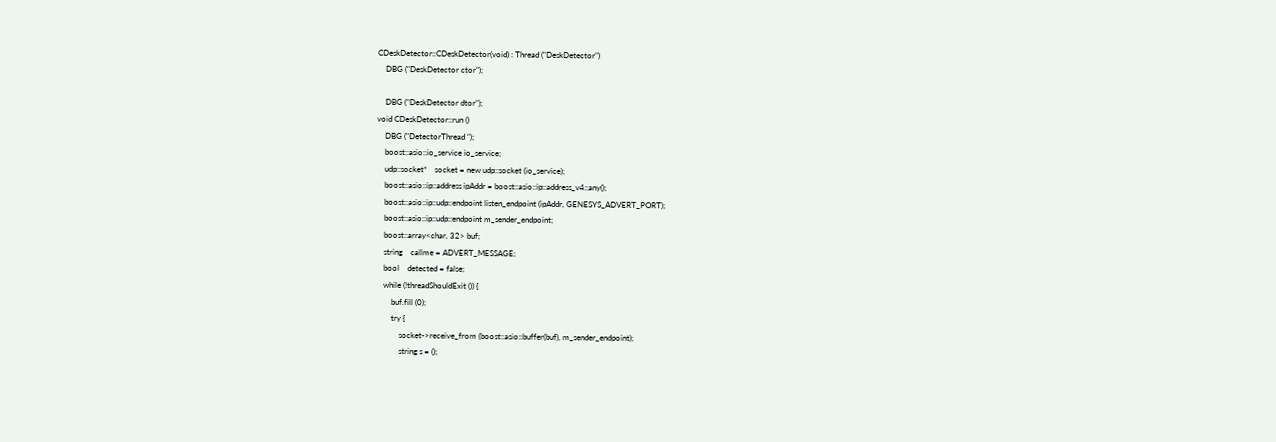CDeskDetector::CDeskDetector(void) : Thread ("DeskDetector")
    DBG ("DeskDetector ctor");

    DBG ("DeskDetector dtor");
void CDeskDetector::run ()
    DBG ("DetectorThread ");
    boost::asio::io_service io_service;
    udp::socket*    socket = new udp::socket (io_service);
    boost::asio::ip::address ipAddr = boost::asio::ip::address_v4::any();
    boost::asio::ip::udp::endpoint listen_endpoint (ipAddr, GENESYS_ADVERT_PORT);
    boost::asio::ip::udp::endpoint m_sender_endpoint;
    boost::array<char, 32> buf;
    string    callme = ADVERT_MESSAGE;
    bool    detected = false;
    while (!threadShouldExit ()) {
        buf.fill (0);
        try {
            socket->receive_from (boost::asio::buffer(buf), m_sender_endpoint);
            string s = ();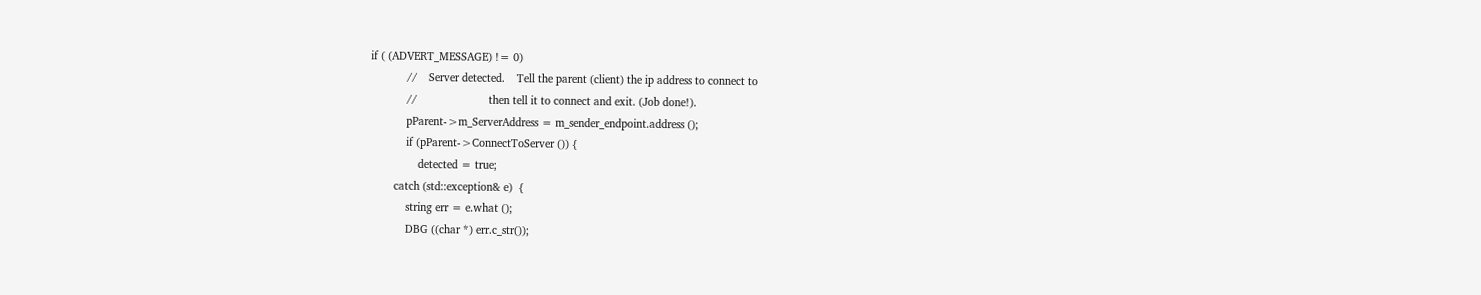if ( (ADVERT_MESSAGE) != 0)
            //    Server detected.    Tell the parent (client) the ip address to connect to
            //                        then tell it to connect and exit. (Job done!).
            pParent->m_ServerAddress = m_sender_endpoint.address ();
            if (pParent->ConnectToServer ()) {
                detected = true;
        catch (std::exception& e)  {
            string err = e.what ();
            DBG ((char *) err.c_str());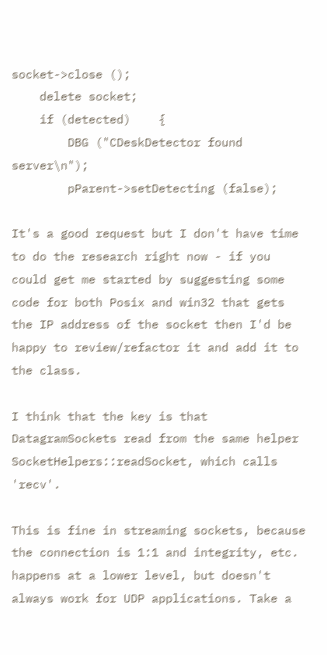socket->close ();
    delete socket;
    if (detected)    {
        DBG ("CDeskDetector found server\n");
        pParent->setDetecting (false);

It's a good request but I don't have time to do the research right now - if you could get me started by suggesting some code for both Posix and win32 that gets the IP address of the socket then I'd be happy to review/refactor it and add it to the class.

I think that the key is that DatagramSockets read from the same helper SocketHelpers::readSocket, which calls 'recv'.

This is fine in streaming sockets, because the connection is 1:1 and integrity, etc. happens at a lower level, but doesn't always work for UDP applications. Take a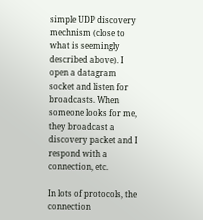simple UDP discovery mechnism (close to what is seemingly described above). I open a datagram socket and listen for broadcasts. When someone looks for me, they broadcast a discovery packet and I respond with a connection, etc.

In lots of protocols, the connection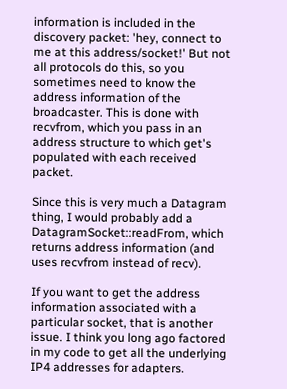information is included in the discovery packet: 'hey, connect to me at this address/socket!' But not all protocols do this, so you sometimes need to know the address information of the broadcaster. This is done with recvfrom, which you pass in an address structure to which get's populated with each received packet.

Since this is very much a Datagram thing, I would probably add a DatagramSocket::readFrom, which returns address information (and uses recvfrom instead of recv).

If you want to get the address information associated with a particular socket, that is another issue. I think you long ago factored in my code to get all the underlying IP4 addresses for adapters.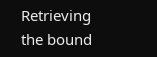Retrieving the bound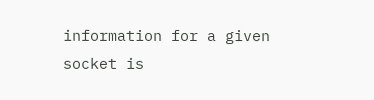information for a given socket is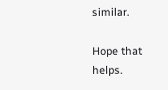similar.

Hope that helps.